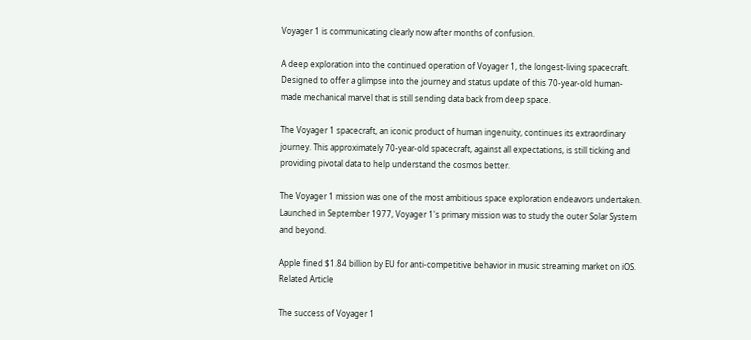Voyager 1 is communicating clearly now after months of confusion.

A deep exploration into the continued operation of Voyager 1, the longest-living spacecraft. Designed to offer a glimpse into the journey and status update of this 70-year-old human-made mechanical marvel that is still sending data back from deep space.

The Voyager 1 spacecraft, an iconic product of human ingenuity, continues its extraordinary journey. This approximately 70-year-old spacecraft, against all expectations, is still ticking and providing pivotal data to help understand the cosmos better.

The Voyager 1 mission was one of the most ambitious space exploration endeavors undertaken. Launched in September 1977, Voyager 1's primary mission was to study the outer Solar System and beyond.

Apple fined $1.84 billion by EU for anti-competitive behavior in music streaming market on iOS.
Related Article

The success of Voyager 1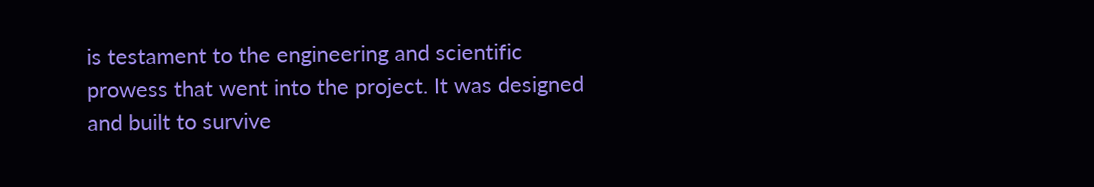is testament to the engineering and scientific prowess that went into the project. It was designed and built to survive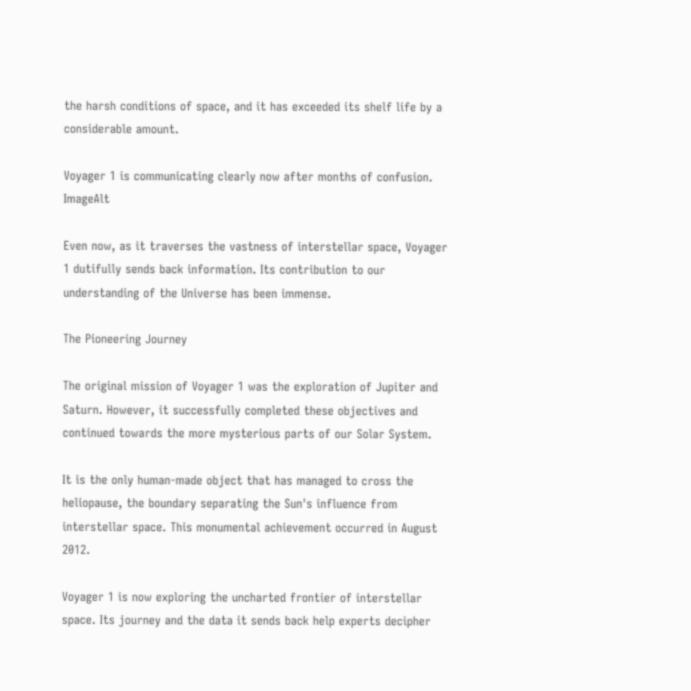the harsh conditions of space, and it has exceeded its shelf life by a considerable amount.

Voyager 1 is communicating clearly now after months of confusion. ImageAlt

Even now, as it traverses the vastness of interstellar space, Voyager 1 dutifully sends back information. Its contribution to our understanding of the Universe has been immense.

The Pioneering Journey

The original mission of Voyager 1 was the exploration of Jupiter and Saturn. However, it successfully completed these objectives and continued towards the more mysterious parts of our Solar System.

It is the only human-made object that has managed to cross the heliopause, the boundary separating the Sun's influence from interstellar space. This monumental achievement occurred in August 2012.

Voyager 1 is now exploring the uncharted frontier of interstellar space. Its journey and the data it sends back help experts decipher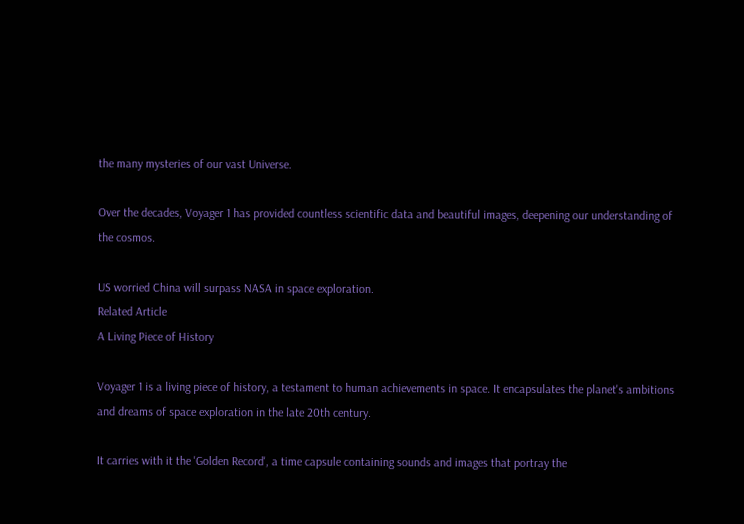the many mysteries of our vast Universe.

Over the decades, Voyager 1 has provided countless scientific data and beautiful images, deepening our understanding of the cosmos.

US worried China will surpass NASA in space exploration.
Related Article
A Living Piece of History

Voyager 1 is a living piece of history, a testament to human achievements in space. It encapsulates the planet's ambitions and dreams of space exploration in the late 20th century.

It carries with it the 'Golden Record', a time capsule containing sounds and images that portray the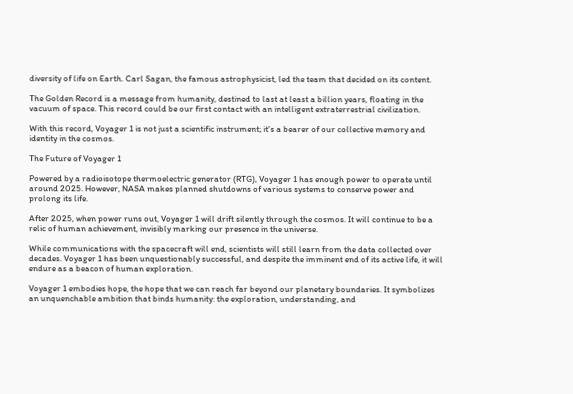diversity of life on Earth. Carl Sagan, the famous astrophysicist, led the team that decided on its content.

The Golden Record is a message from humanity, destined to last at least a billion years, floating in the vacuum of space. This record could be our first contact with an intelligent extraterrestrial civilization.

With this record, Voyager 1 is not just a scientific instrument; it's a bearer of our collective memory and identity in the cosmos.

The Future of Voyager 1

Powered by a radioisotope thermoelectric generator (RTG), Voyager 1 has enough power to operate until around 2025. However, NASA makes planned shutdowns of various systems to conserve power and prolong its life.

After 2025, when power runs out, Voyager 1 will drift silently through the cosmos. It will continue to be a relic of human achievement, invisibly marking our presence in the universe.

While communications with the spacecraft will end, scientists will still learn from the data collected over decades. Voyager 1 has been unquestionably successful, and despite the imminent end of its active life, it will endure as a beacon of human exploration.

Voyager 1 embodies hope, the hope that we can reach far beyond our planetary boundaries. It symbolizes an unquenchable ambition that binds humanity: the exploration, understanding, and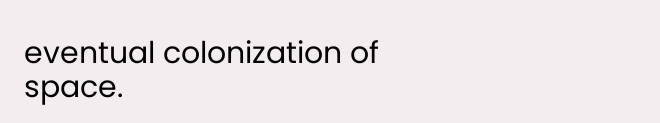eventual colonization of space.